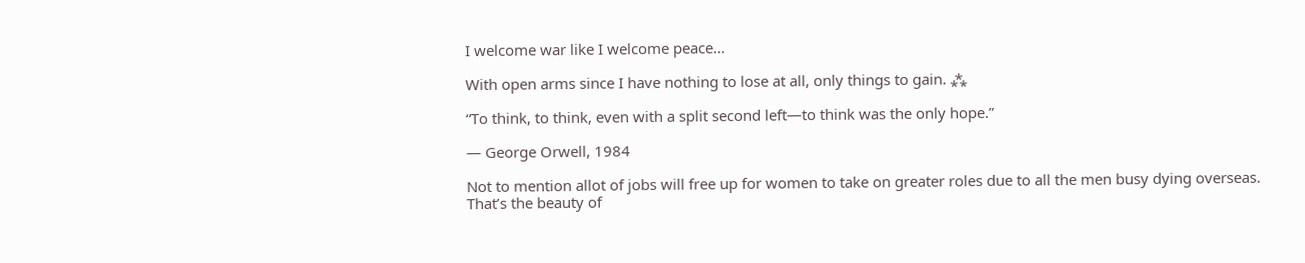I welcome war like I welcome peace…

With open arms since I have nothing to lose at all, only things to gain. ⁂

“To think, to think, even with a split second left—to think was the only hope.”

― George Orwell, 1984

Not to mention allot of jobs will free up for women to take on greater roles due to all the men busy dying overseas.
That’s the beauty of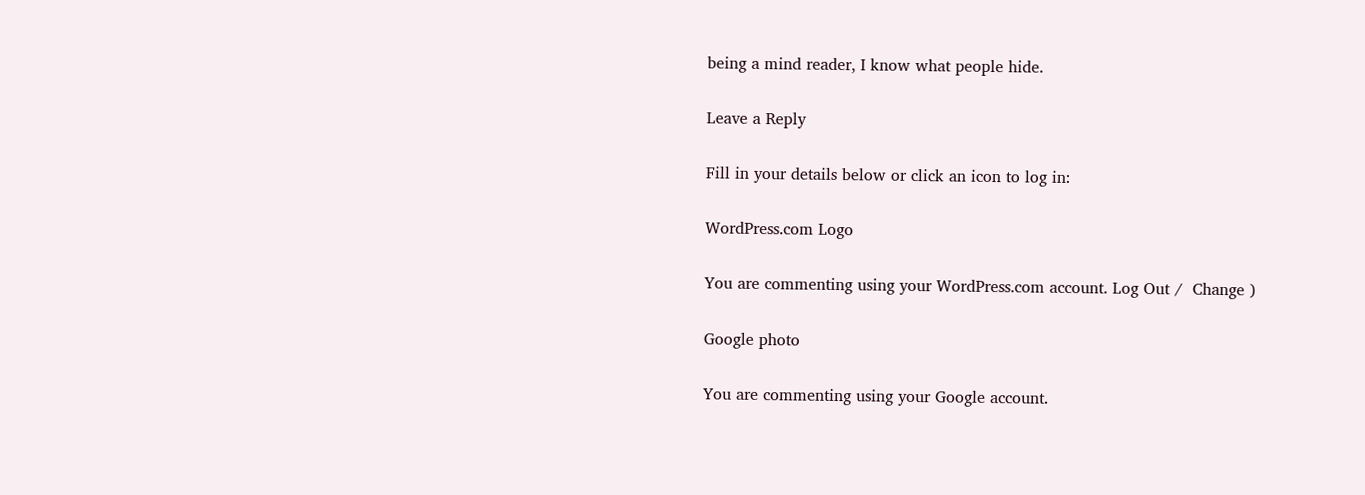being a mind reader, I know what people hide.

Leave a Reply

Fill in your details below or click an icon to log in:

WordPress.com Logo

You are commenting using your WordPress.com account. Log Out /  Change )

Google photo

You are commenting using your Google account.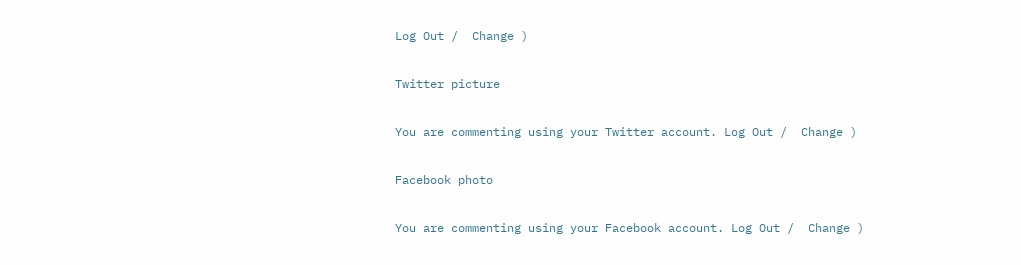Log Out /  Change )

Twitter picture

You are commenting using your Twitter account. Log Out /  Change )

Facebook photo

You are commenting using your Facebook account. Log Out /  Change )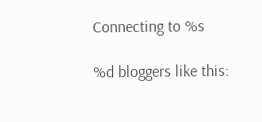Connecting to %s

%d bloggers like this: